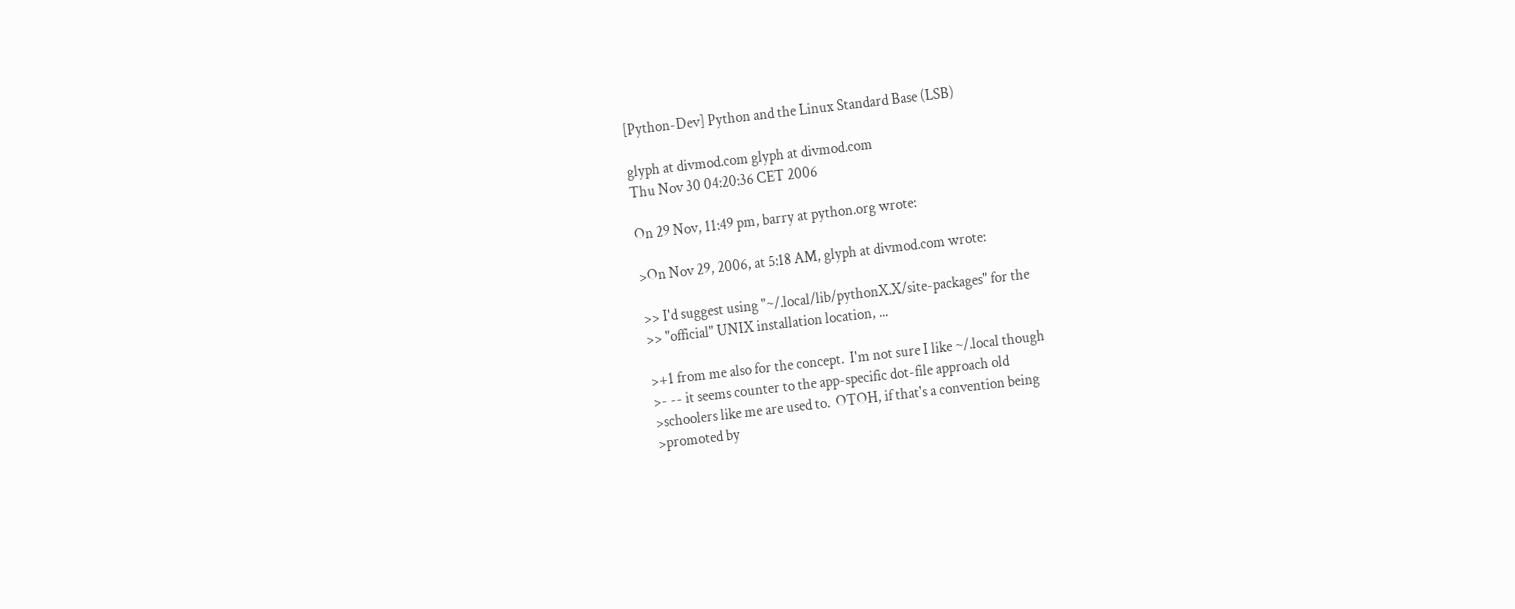[Python-Dev] Python and the Linux Standard Base (LSB)

glyph at divmod.com glyph at divmod.com
Thu Nov 30 04:20:36 CET 2006

On 29 Nov, 11:49 pm, barry at python.org wrote:

>On Nov 29, 2006, at 5:18 AM, glyph at divmod.com wrote:

>> I'd suggest using "~/.local/lib/pythonX.X/site-packages" for the
>> "official" UNIX installation location, ...

>+1 from me also for the concept.  I'm not sure I like ~/.local though
>- -- it seems counter to the app-specific dot-file approach old
>schoolers like me are used to.  OTOH, if that's a convention being
>promoted by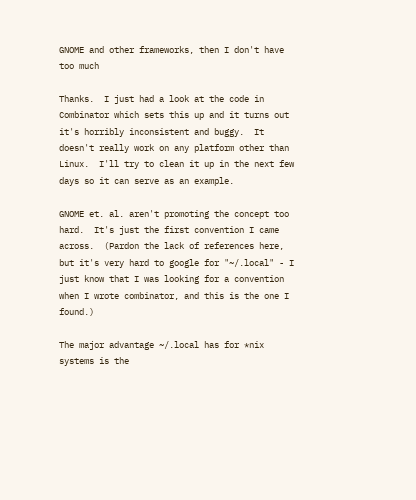GNOME and other frameworks, then I don't have too much

Thanks.  I just had a look at the code in Combinator which sets this up and it turns out it's horribly inconsistent and buggy.  It doesn't really work on any platform other than Linux.  I'll try to clean it up in the next few days so it can serve as an example.

GNOME et. al. aren't promoting the concept too hard.  It's just the first convention I came across.  (Pardon the lack of references here, but it's very hard to google for "~/.local" - I just know that I was looking for a convention when I wrote combinator, and this is the one I found.)

The major advantage ~/.local has for *nix systems is the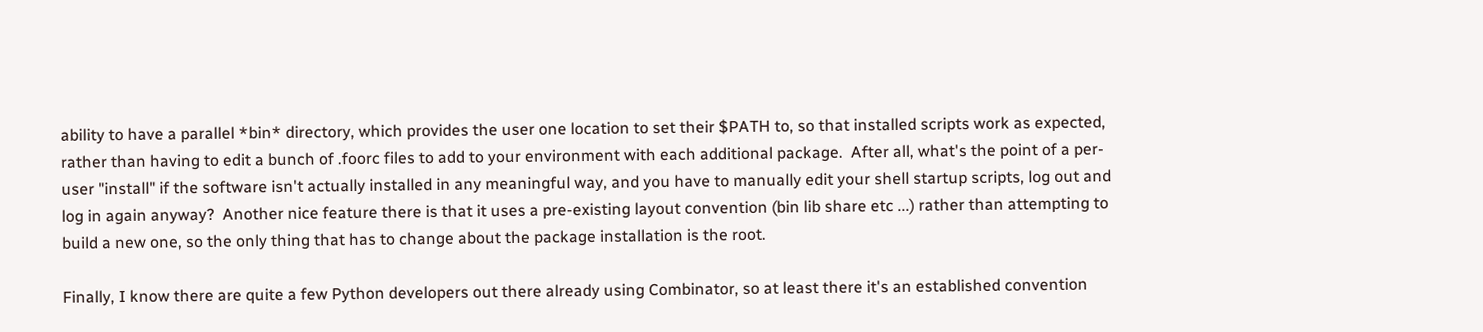ability to have a parallel *bin* directory, which provides the user one location to set their $PATH to, so that installed scripts work as expected, rather than having to edit a bunch of .foorc files to add to your environment with each additional package.  After all, what's the point of a per-user "install" if the software isn't actually installed in any meaningful way, and you have to manually edit your shell startup scripts, log out and log in again anyway?  Another nice feature there is that it uses a pre-existing layout convention (bin lib share etc ...) rather than attempting to build a new one, so the only thing that has to change about the package installation is the root.

Finally, I know there are quite a few Python developers out there already using Combinator, so at least there it's an established convention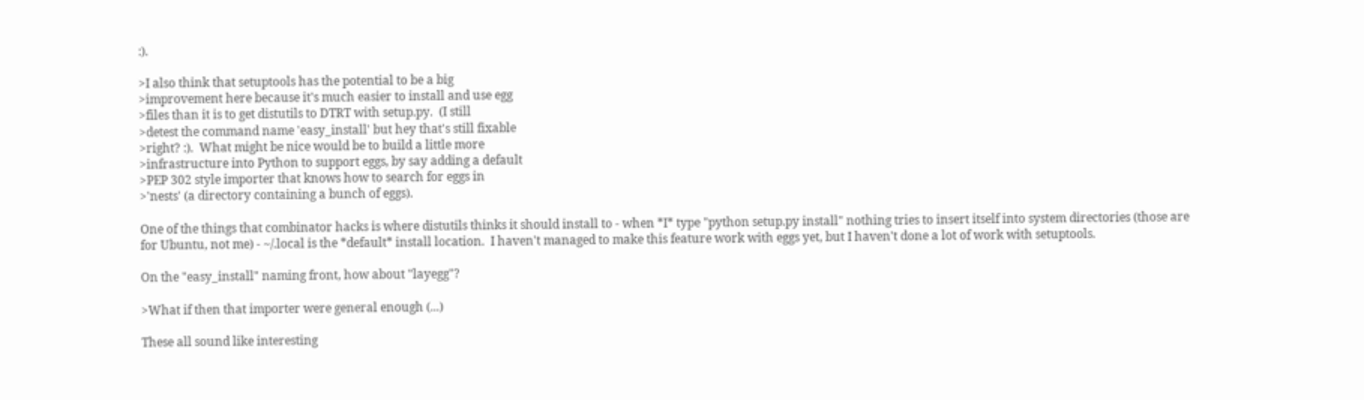:).

>I also think that setuptools has the potential to be a big
>improvement here because it's much easier to install and use egg
>files than it is to get distutils to DTRT with setup.py.  (I still
>detest the command name 'easy_install' but hey that's still fixable
>right? :).  What might be nice would be to build a little more
>infrastructure into Python to support eggs, by say adding a default
>PEP 302 style importer that knows how to search for eggs in
>'nests' (a directory containing a bunch of eggs).

One of the things that combinator hacks is where distutils thinks it should install to - when *I* type "python setup.py install" nothing tries to insert itself into system directories (those are for Ubuntu, not me) - ~/.local is the *default* install location.  I haven't managed to make this feature work with eggs yet, but I haven't done a lot of work with setuptools.

On the "easy_install" naming front, how about "layegg"?

>What if then that importer were general enough (...)

These all sound like interesting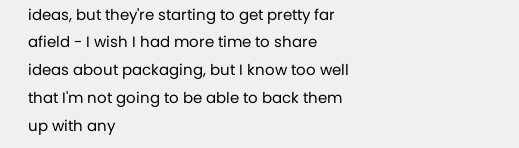ideas, but they're starting to get pretty far afield - I wish I had more time to share ideas about packaging, but I know too well that I'm not going to be able to back them up with any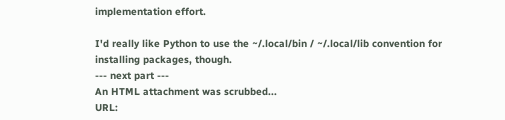implementation effort.

I'd really like Python to use the ~/.local/bin / ~/.local/lib convention for installing packages, though.
--- next part ---
An HTML attachment was scrubbed...
URL: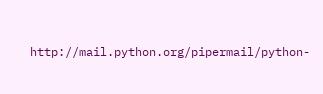http://mail.python.org/pipermail/python-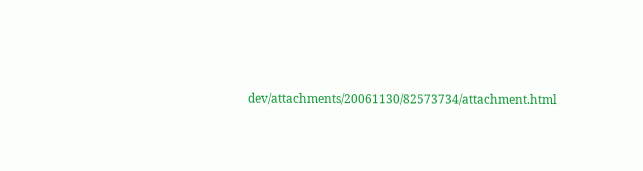dev/attachments/20061130/82573734/attachment.html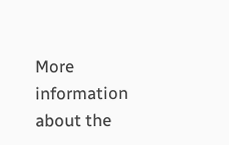More information about the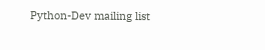Python-Dev mailing list